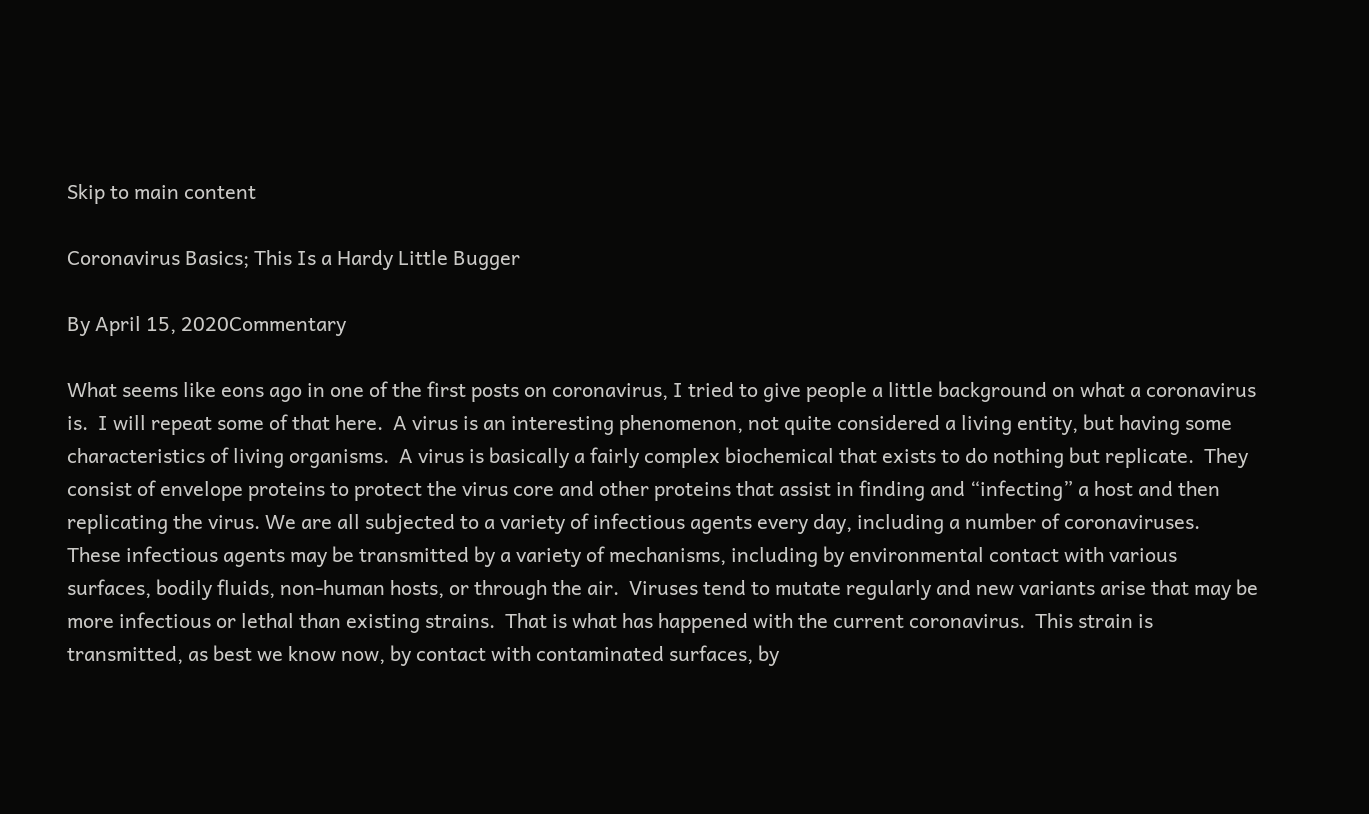Skip to main content

Coronavirus Basics; This Is a Hardy Little Bugger

By April 15, 2020Commentary

What seems like eons ago in one of the first posts on coronavirus, I tried to give people a little background on what a coronavirus is.  I will repeat some of that here.  A virus is an interesting phenomenon, not quite considered a living entity, but having some characteristics of living organisms.  A virus is basically a fairly complex biochemical that exists to do nothing but replicate.  They consist of envelope proteins to protect the virus core and other proteins that assist in finding and “infecting” a host and then replicating the virus. We are all subjected to a variety of infectious agents every day, including a number of coronaviruses.  These infectious agents may be transmitted by a variety of mechanisms, including by environmental contact with various surfaces, bodily fluids, non-human hosts, or through the air.  Viruses tend to mutate regularly and new variants arise that may be more infectious or lethal than existing strains.  That is what has happened with the current coronavirus.  This strain is transmitted, as best we know now, by contact with contaminated surfaces, by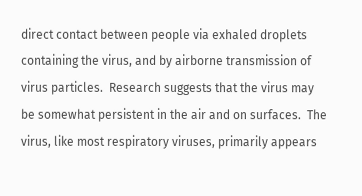direct contact between people via exhaled droplets containing the virus, and by airborne transmission of virus particles.  Research suggests that the virus may be somewhat persistent in the air and on surfaces.  The virus, like most respiratory viruses, primarily appears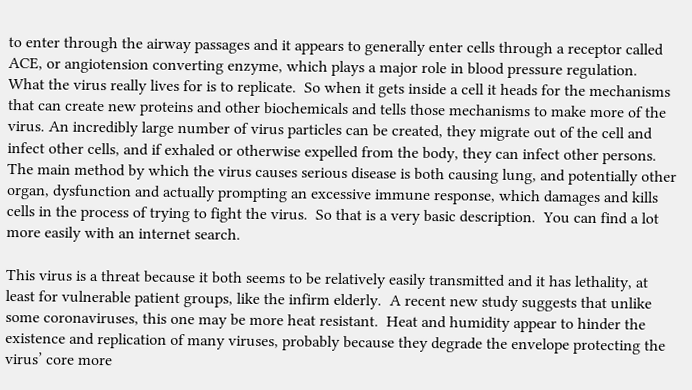to enter through the airway passages and it appears to generally enter cells through a receptor called ACE, or angiotension converting enzyme, which plays a major role in blood pressure regulation.   What the virus really lives for is to replicate.  So when it gets inside a cell it heads for the mechanisms that can create new proteins and other biochemicals and tells those mechanisms to make more of the virus. An incredibly large number of virus particles can be created, they migrate out of the cell and infect other cells, and if exhaled or otherwise expelled from the body, they can infect other persons.  The main method by which the virus causes serious disease is both causing lung, and potentially other organ, dysfunction and actually prompting an excessive immune response, which damages and kills cells in the process of trying to fight the virus.  So that is a very basic description.  You can find a lot more easily with an internet search.

This virus is a threat because it both seems to be relatively easily transmitted and it has lethality, at least for vulnerable patient groups, like the infirm elderly.  A recent new study suggests that unlike some coronaviruses, this one may be more heat resistant.  Heat and humidity appear to hinder the existence and replication of many viruses, probably because they degrade the envelope protecting the virus’ core more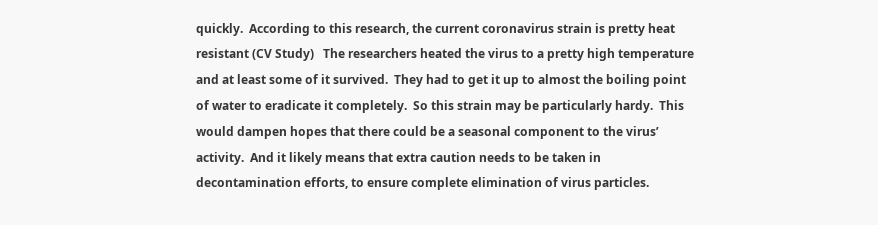quickly.  According to this research, the current coronavirus strain is pretty heat resistant (CV Study)   The researchers heated the virus to a pretty high temperature and at least some of it survived.  They had to get it up to almost the boiling point of water to eradicate it completely.  So this strain may be particularly hardy.  This would dampen hopes that there could be a seasonal component to the virus’ activity.  And it likely means that extra caution needs to be taken in decontamination efforts, to ensure complete elimination of virus particles.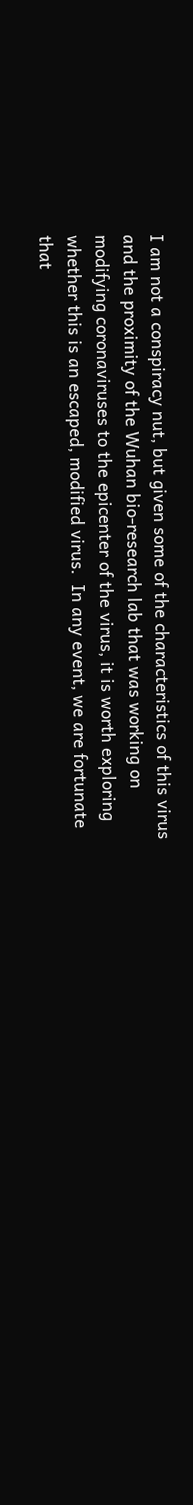I am not a conspiracy nut, but given some of the characteristics of this virus and the proximity of the Wuhan bio-research lab that was working on modifying coronaviruses to the epicenter of the virus, it is worth exploring whether this is an escaped, modified virus.  In any event, we are fortunate that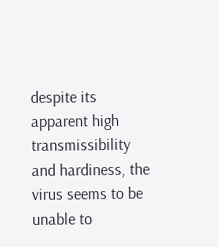despite its apparent high transmissibility and hardiness, the virus seems to be unable to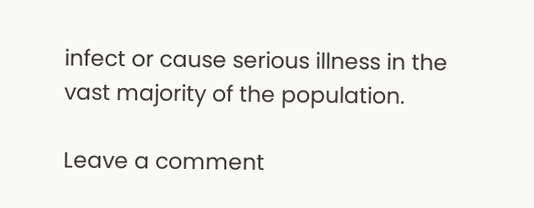infect or cause serious illness in the vast majority of the population.

Leave a comment